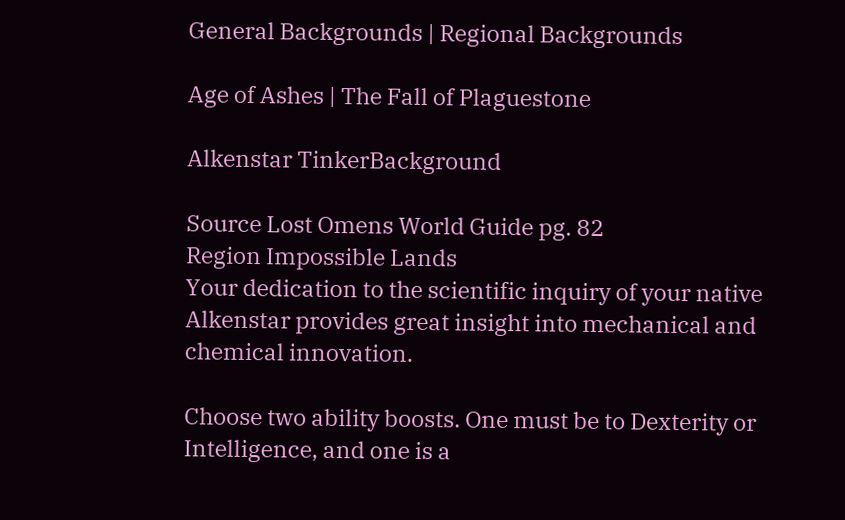General Backgrounds | Regional Backgrounds

Age of Ashes | The Fall of Plaguestone

Alkenstar TinkerBackground

Source Lost Omens World Guide pg. 82
Region Impossible Lands
Your dedication to the scientific inquiry of your native Alkenstar provides great insight into mechanical and chemical innovation.

Choose two ability boosts. One must be to Dexterity or Intelligence, and one is a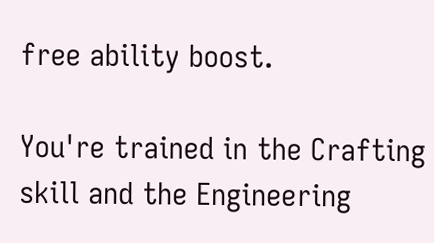free ability boost.

You're trained in the Crafting skill and the Engineering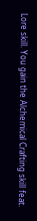Lore skill. You gain the Alchemical Crafting skill feat.